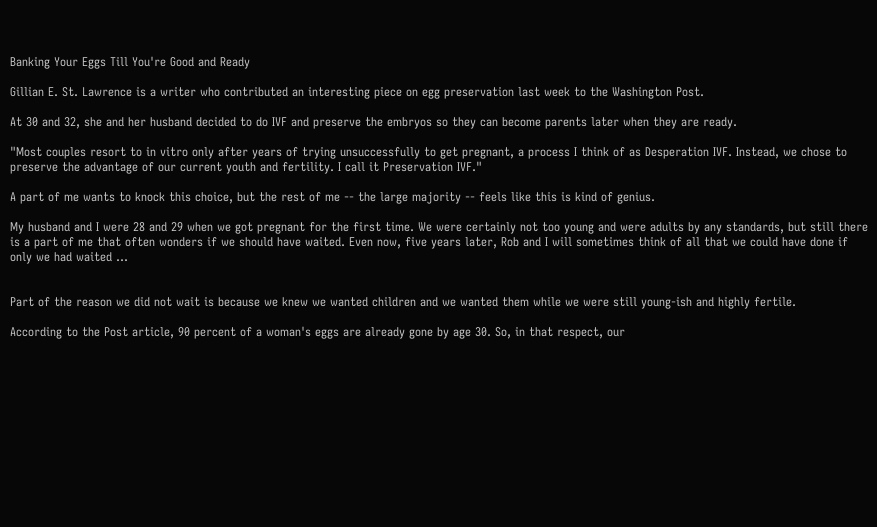Banking Your Eggs Till You're Good and Ready

Gillian E. St. Lawrence is a writer who contributed an interesting piece on egg preservation last week to the Washington Post.

At 30 and 32, she and her husband decided to do IVF and preserve the embryos so they can become parents later when they are ready.

"Most couples resort to in vitro only after years of trying unsuccessfully to get pregnant, a process I think of as Desperation IVF. Instead, we chose to preserve the advantage of our current youth and fertility. I call it Preservation IVF."

A part of me wants to knock this choice, but the rest of me -- the large majority -- feels like this is kind of genius.

My husband and I were 28 and 29 when we got pregnant for the first time. We were certainly not too young and were adults by any standards, but still there is a part of me that often wonders if we should have waited. Even now, five years later, Rob and I will sometimes think of all that we could have done if only we had waited ...


Part of the reason we did not wait is because we knew we wanted children and we wanted them while we were still young-ish and highly fertile.

According to the Post article, 90 percent of a woman's eggs are already gone by age 30. So, in that respect, our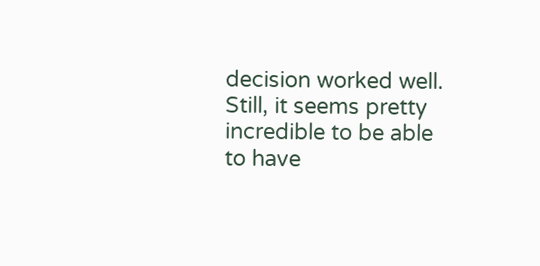decision worked well. Still, it seems pretty incredible to be able to have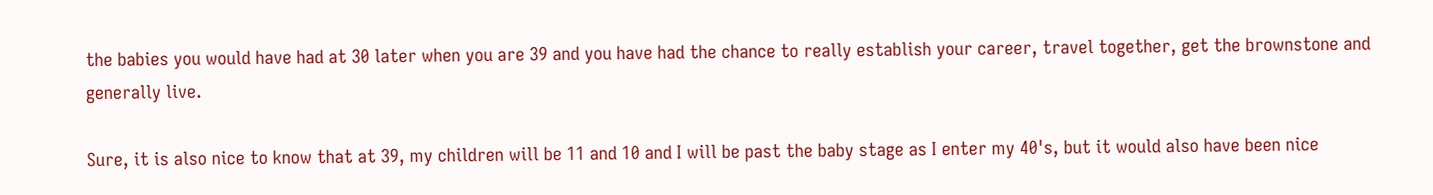the babies you would have had at 30 later when you are 39 and you have had the chance to really establish your career, travel together, get the brownstone and generally live.

Sure, it is also nice to know that at 39, my children will be 11 and 10 and I will be past the baby stage as I enter my 40's, but it would also have been nice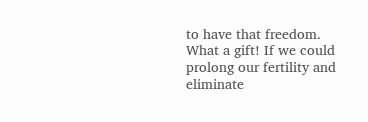to have that freedom. What a gift! If we could prolong our fertility and eliminate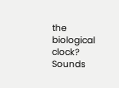the biological clock? Sounds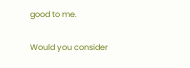good to me.

Would you consider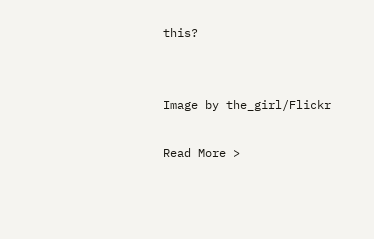this?


Image by the_girl/Flickr

Read More >